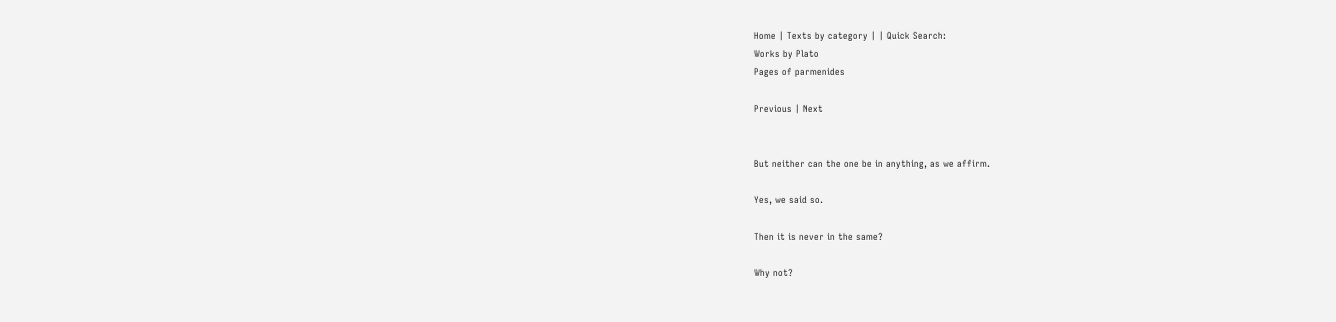Home | Texts by category | | Quick Search:
Works by Plato
Pages of parmenides

Previous | Next


But neither can the one be in anything, as we affirm.

Yes, we said so.

Then it is never in the same?

Why not?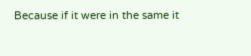Because if it were in the same it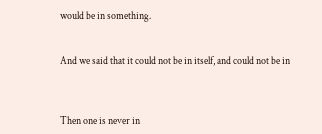would be in something.


And we said that it could not be in itself, and could not be in



Then one is never in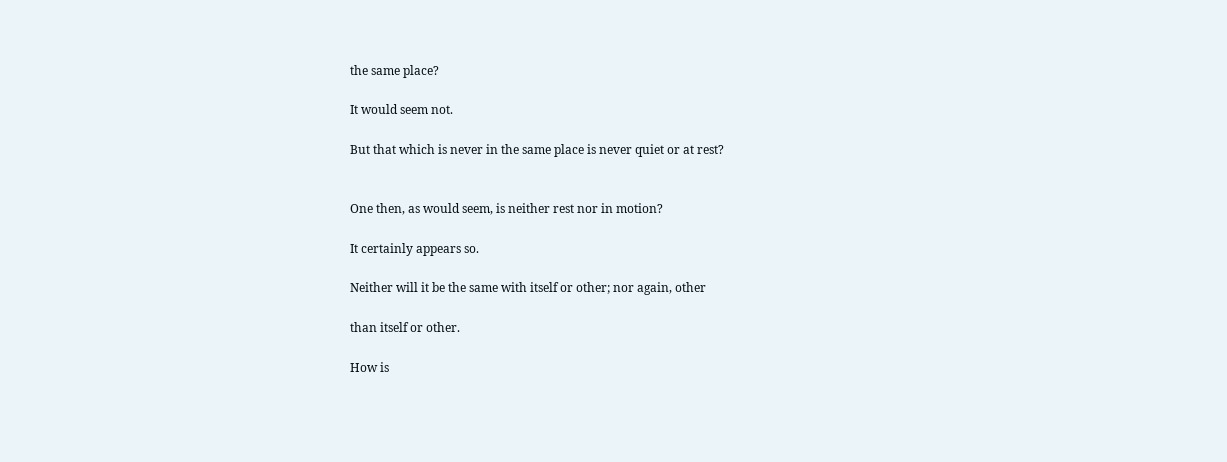the same place?

It would seem not.

But that which is never in the same place is never quiet or at rest?


One then, as would seem, is neither rest nor in motion?

It certainly appears so.

Neither will it be the same with itself or other; nor again, other

than itself or other.

How is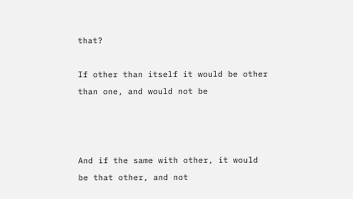that?

If other than itself it would be other than one, and would not be



And if the same with other, it would be that other, and not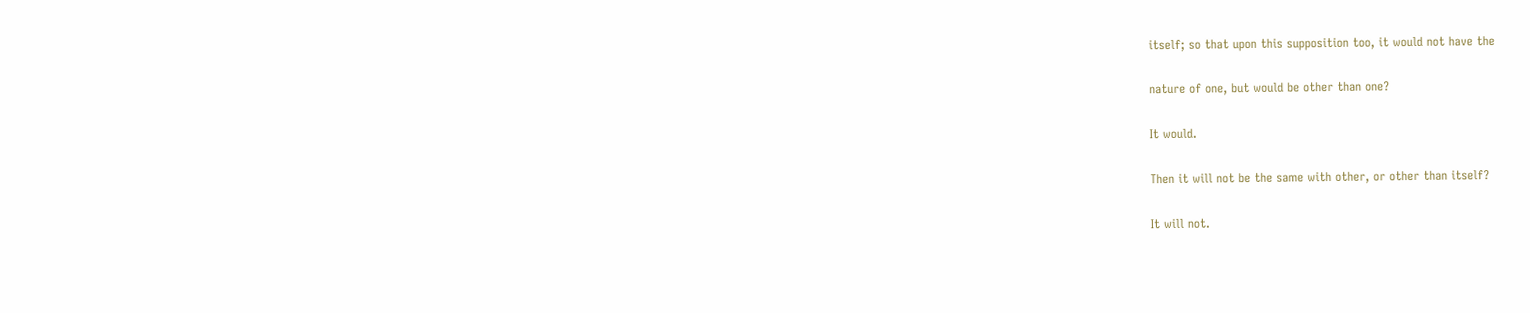itself; so that upon this supposition too, it would not have the

nature of one, but would be other than one?

It would.

Then it will not be the same with other, or other than itself?

It will not.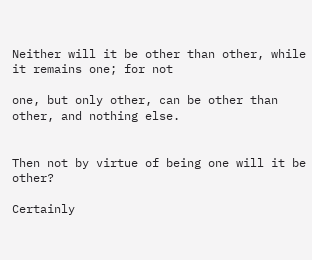Neither will it be other than other, while it remains one; for not

one, but only other, can be other than other, and nothing else.


Then not by virtue of being one will it be other?

Certainly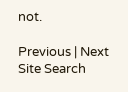not.

Previous | Next
Site Search